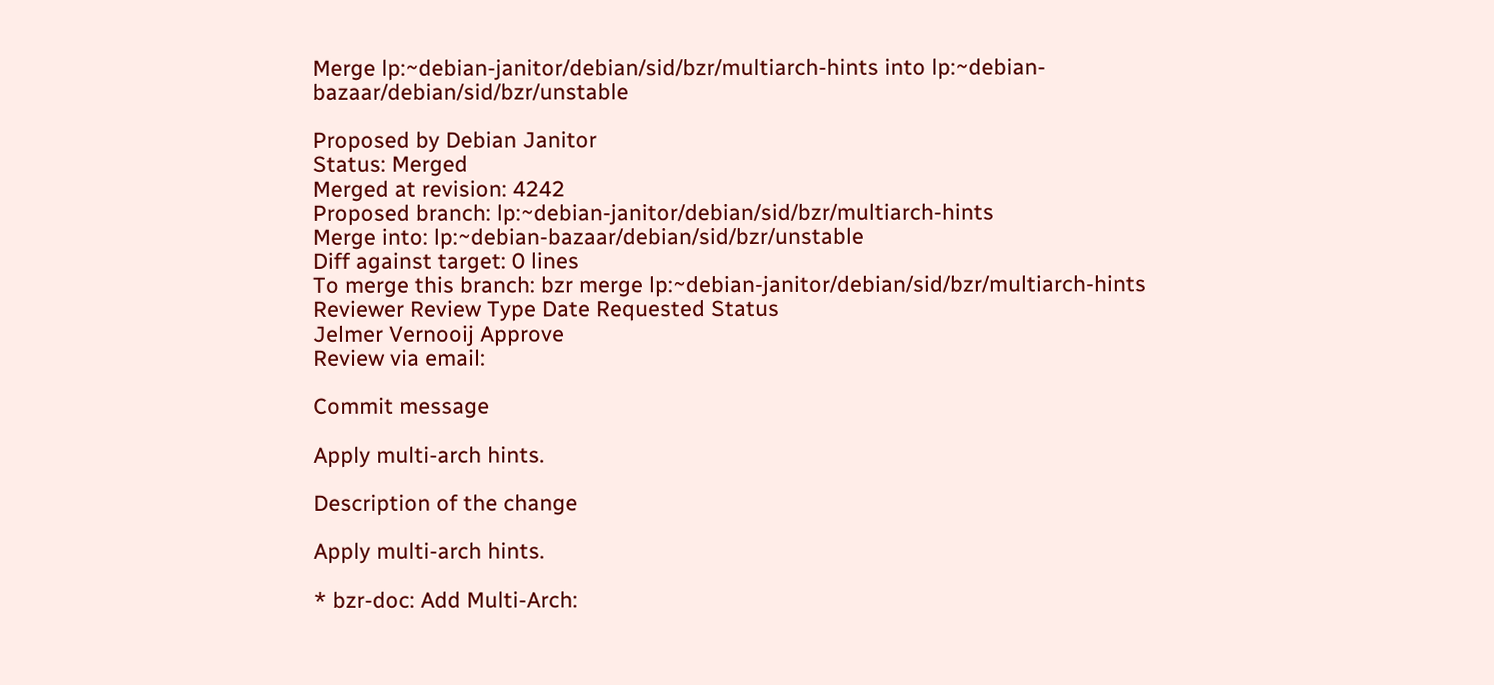Merge lp:~debian-janitor/debian/sid/bzr/multiarch-hints into lp:~debian-bazaar/debian/sid/bzr/unstable

Proposed by Debian Janitor
Status: Merged
Merged at revision: 4242
Proposed branch: lp:~debian-janitor/debian/sid/bzr/multiarch-hints
Merge into: lp:~debian-bazaar/debian/sid/bzr/unstable
Diff against target: 0 lines
To merge this branch: bzr merge lp:~debian-janitor/debian/sid/bzr/multiarch-hints
Reviewer Review Type Date Requested Status
Jelmer Vernooij Approve
Review via email:

Commit message

Apply multi-arch hints.

Description of the change

Apply multi-arch hints.

* bzr-doc: Add Multi-Arch: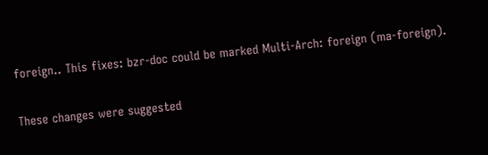foreign.. This fixes: bzr-doc could be marked Multi-Arch: foreign (ma-foreign).

These changes were suggested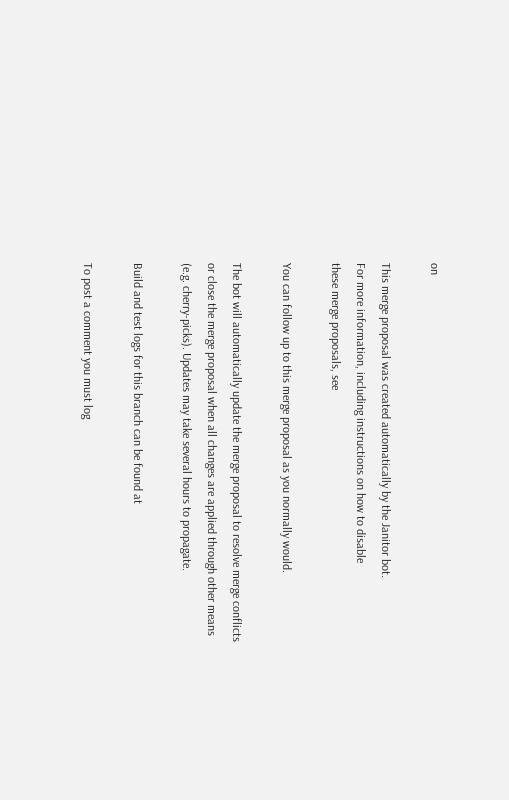on

This merge proposal was created automatically by the Janitor bot.
For more information, including instructions on how to disable
these merge proposals, see

You can follow up to this merge proposal as you normally would.

The bot will automatically update the merge proposal to resolve merge conflicts
or close the merge proposal when all changes are applied through other means
(e.g. cherry-picks). Updates may take several hours to propagate.

Build and test logs for this branch can be found at

To post a comment you must log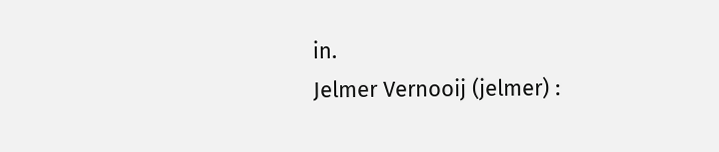in.
Jelmer Vernooij (jelmer) :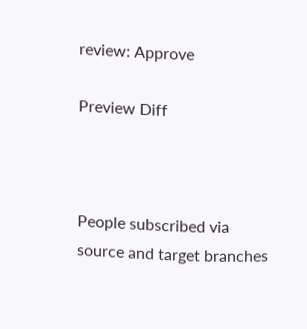review: Approve

Preview Diff



People subscribed via source and target branches